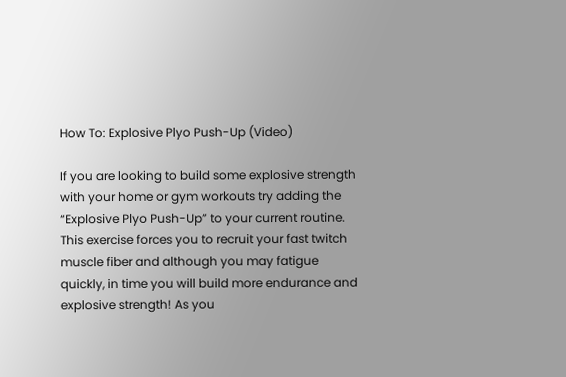How To: Explosive Plyo Push-Up (Video)

If you are looking to build some explosive strength with your home or gym workouts try adding the “Explosive Plyo Push-Up” to your current routine. This exercise forces you to recruit your fast twitch muscle fiber and although you may fatigue quickly, in time you will build more endurance and explosive strength! As you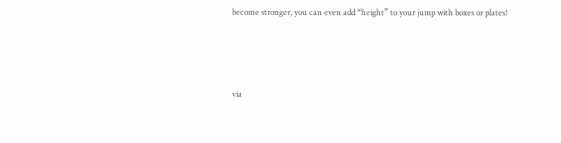become stronger, you can even add “height” to your jump with boxes or plates!




via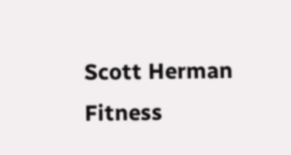Scott Herman Fitness